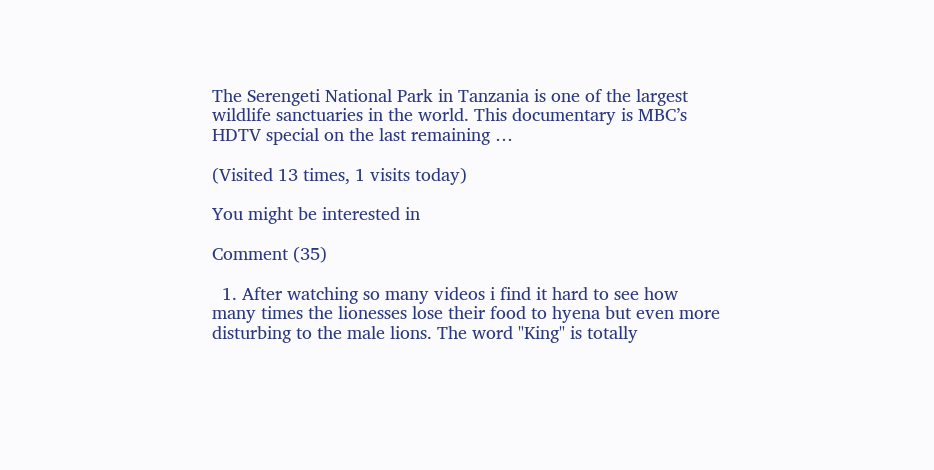The Serengeti National Park in Tanzania is one of the largest wildlife sanctuaries in the world. This documentary is MBC’s HDTV special on the last remaining …

(Visited 13 times, 1 visits today)

You might be interested in

Comment (35)

  1. After watching so many videos i find it hard to see how many times the lionesses lose their food to hyena but even more disturbing to the male lions. The word "King" is totally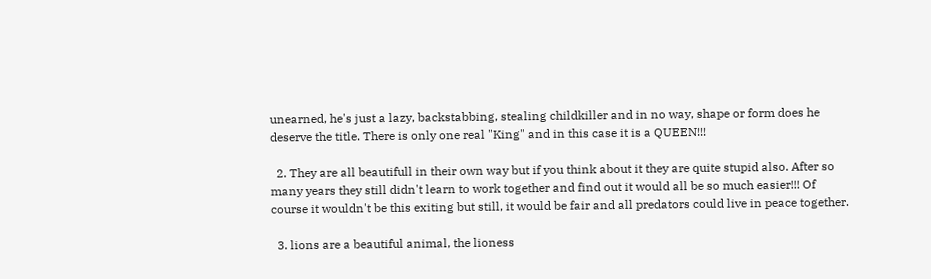unearned, he's just a lazy, backstabbing, stealing childkiller and in no way, shape or form does he deserve the title. There is only one real "King" and in this case it is a QUEEN!!!

  2. They are all beautifull in their own way but if you think about it they are quite stupid also. After so many years they still didn't learn to work together and find out it would all be so much easier!!! Of course it wouldn't be this exiting but still, it would be fair and all predators could live in peace together.

  3. lions are a beautiful animal, the lioness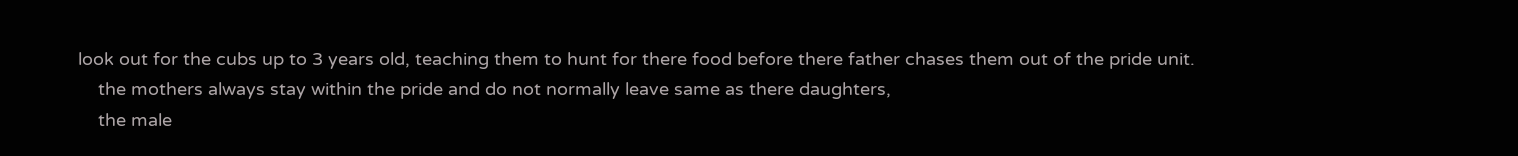look out for the cubs up to 3 years old, teaching them to hunt for there food before there father chases them out of the pride unit.
    the mothers always stay within the pride and do not normally leave same as there daughters,
    the male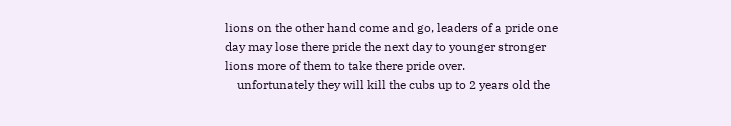lions on the other hand come and go, leaders of a pride one day may lose there pride the next day to younger stronger lions more of them to take there pride over.
    unfortunately they will kill the cubs up to 2 years old the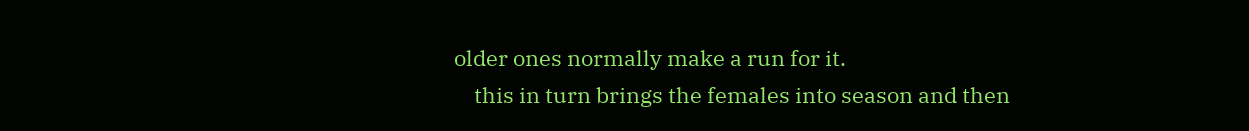older ones normally make a run for it.
    this in turn brings the females into season and then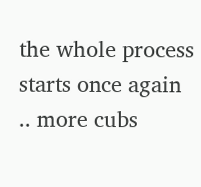the whole process starts once again .. more cubs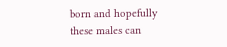born and hopefully these males can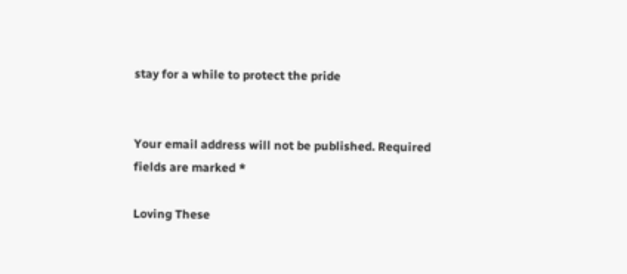stay for a while to protect the pride


Your email address will not be published. Required fields are marked *

Loving These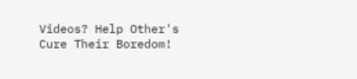Videos? Help Other's Cure Their Boredom!